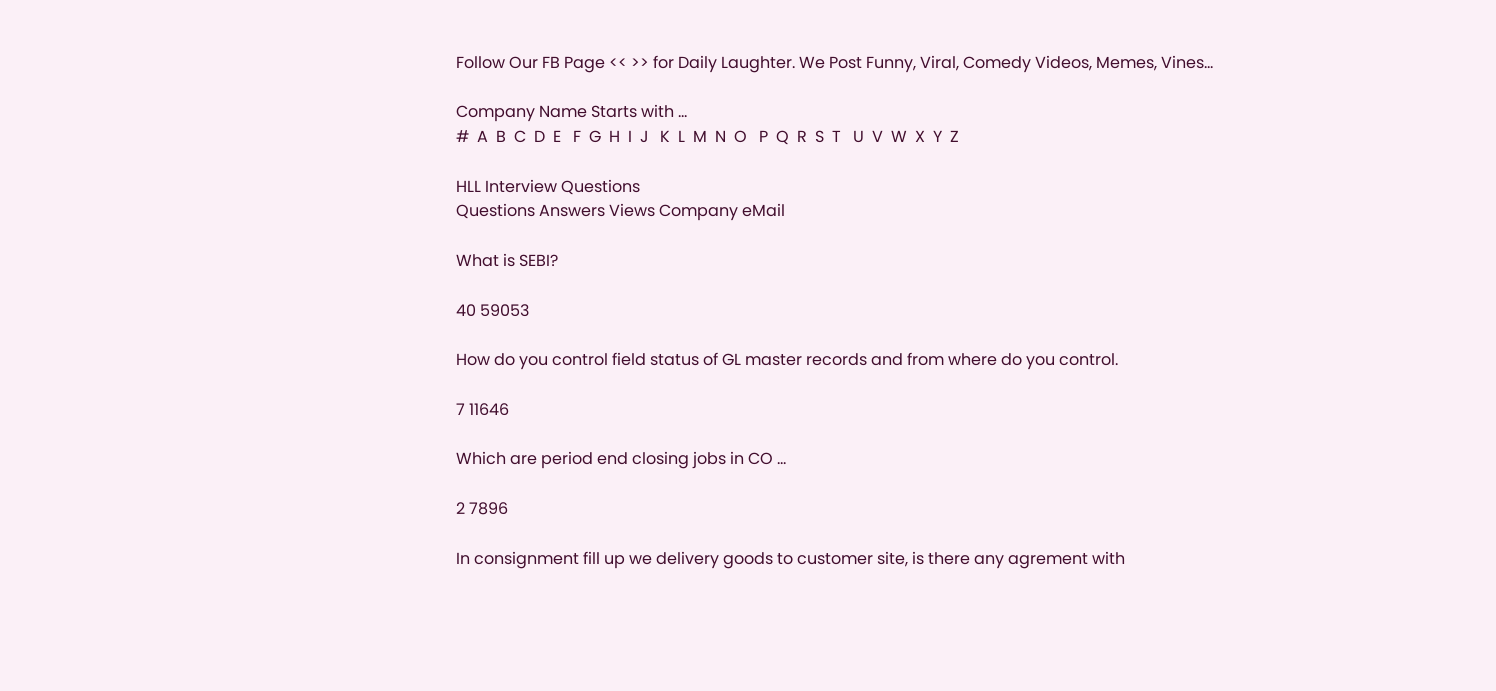Follow Our FB Page << >> for Daily Laughter. We Post Funny, Viral, Comedy Videos, Memes, Vines...

Company Name Starts with ...
#  A  B  C  D  E   F  G  H  I  J   K  L  M  N  O   P  Q  R  S  T   U  V  W  X  Y  Z

HLL Interview Questions
Questions Answers Views Company eMail

What is SEBI?

40 59053

How do you control field status of GL master records and from where do you control.

7 11646

Which are period end closing jobs in CO ...

2 7896

In consignment fill up we delivery goods to customer site, is there any agrement with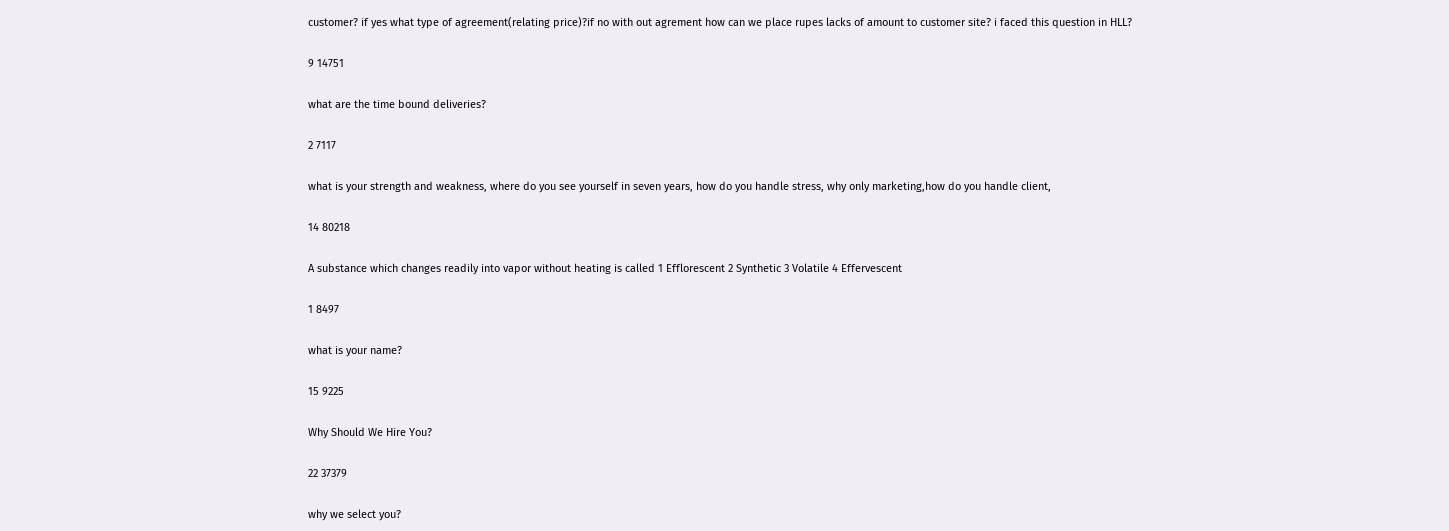customer? if yes what type of agreement(relating price)?if no with out agrement how can we place rupes lacks of amount to customer site? i faced this question in HLL?

9 14751

what are the time bound deliveries?

2 7117

what is your strength and weakness, where do you see yourself in seven years, how do you handle stress, why only marketing,how do you handle client,

14 80218

A substance which changes readily into vapor without heating is called 1 Efflorescent 2 Synthetic 3 Volatile 4 Effervescent

1 8497

what is your name?

15 9225

Why Should We Hire You?

22 37379

why we select you?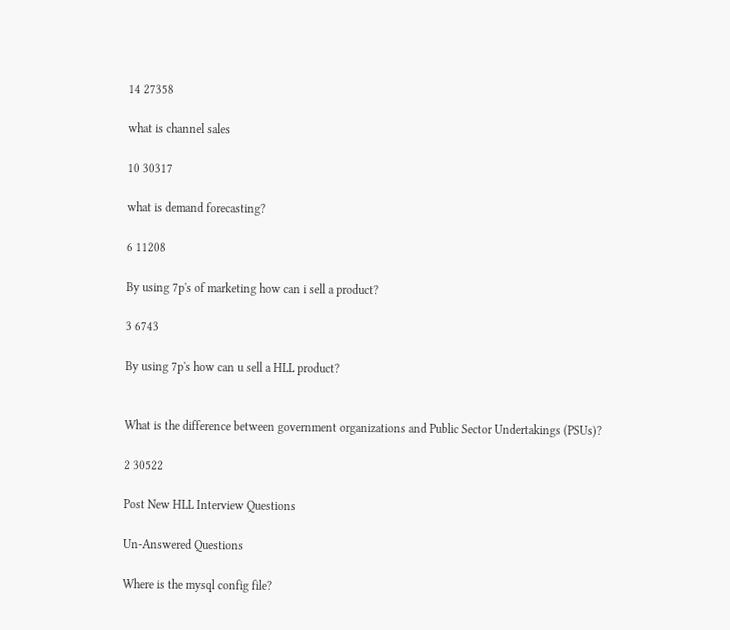14 27358

what is channel sales

10 30317

what is demand forecasting?

6 11208

By using 7p's of marketing how can i sell a product?

3 6743

By using 7p's how can u sell a HLL product?


What is the difference between government organizations and Public Sector Undertakings (PSUs)?

2 30522

Post New HLL Interview Questions

Un-Answered Questions

Where is the mysql config file?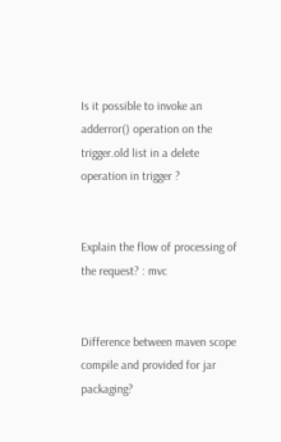Is it possible to invoke an adderror() operation on the trigger.old list in a delete operation in trigger ?


Explain the flow of processing of the request? : mvc


Difference between maven scope compile and provided for jar packaging?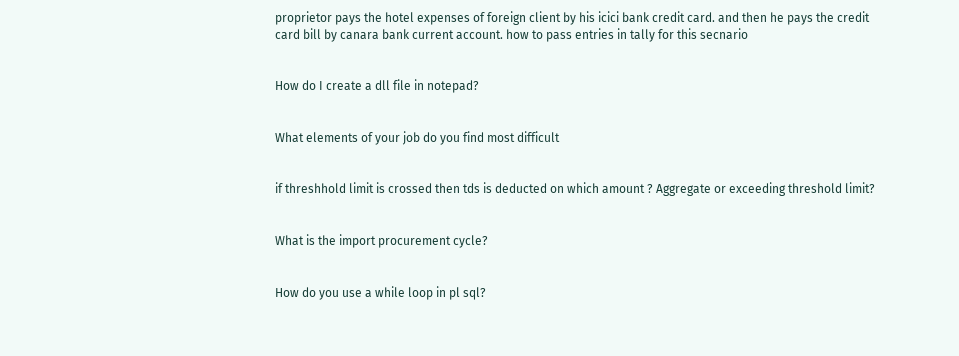proprietor pays the hotel expenses of foreign client by his icici bank credit card. and then he pays the credit card bill by canara bank current account. how to pass entries in tally for this secnario


How do I create a dll file in notepad?


What elements of your job do you find most difficult


if threshhold limit is crossed then tds is deducted on which amount ? Aggregate or exceeding threshold limit?


What is the import procurement cycle?


How do you use a while loop in pl sql?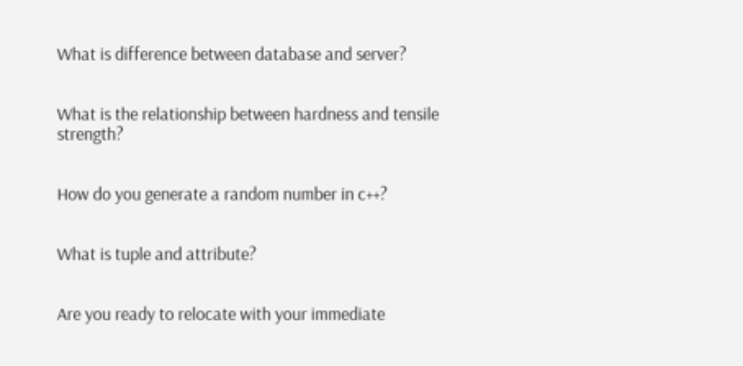What is difference between database and server?


What is the relationship between hardness and tensile strength?


How do you generate a random number in c++?


What is tuple and attribute?


Are you ready to relocate with your immediate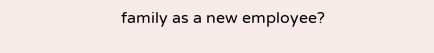family as a new employee?